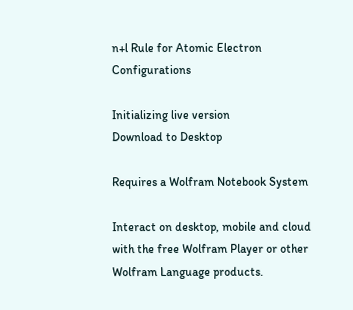n+l Rule for Atomic Electron Configurations

Initializing live version
Download to Desktop

Requires a Wolfram Notebook System

Interact on desktop, mobile and cloud with the free Wolfram Player or other Wolfram Language products.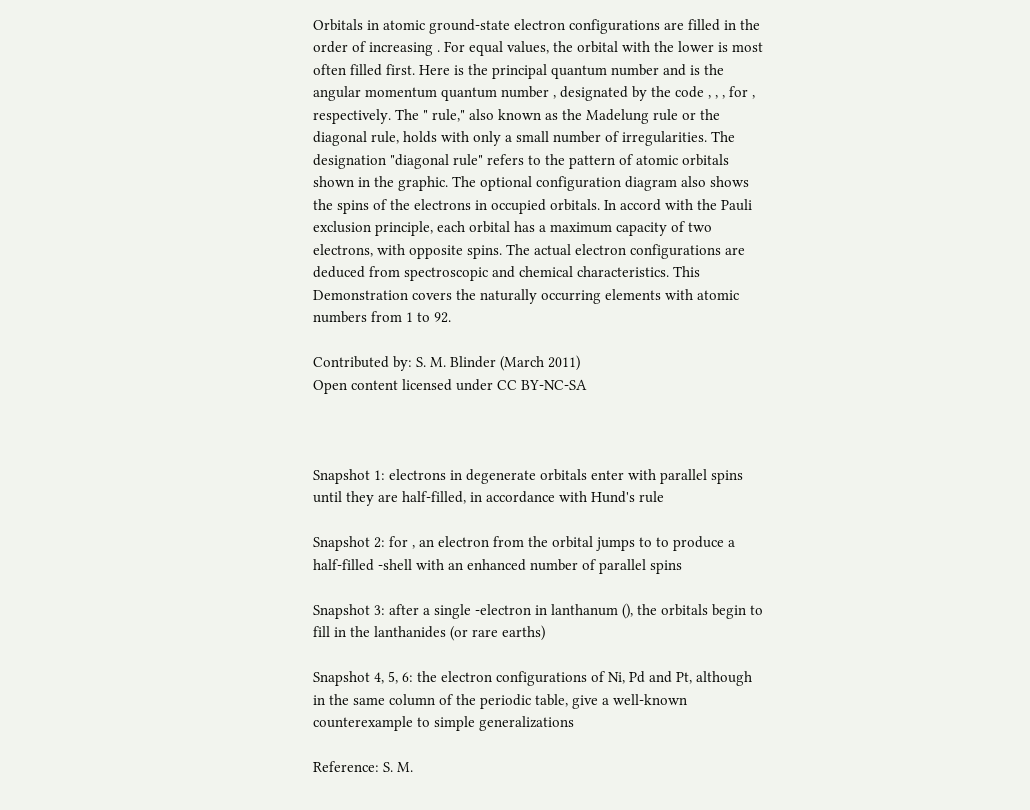Orbitals in atomic ground-state electron configurations are filled in the order of increasing . For equal values, the orbital with the lower is most often filled first. Here is the principal quantum number and is the angular momentum quantum number , designated by the code , , , for , respectively. The " rule," also known as the Madelung rule or the diagonal rule, holds with only a small number of irregularities. The designation "diagonal rule" refers to the pattern of atomic orbitals shown in the graphic. The optional configuration diagram also shows the spins of the electrons in occupied orbitals. In accord with the Pauli exclusion principle, each orbital has a maximum capacity of two electrons, with opposite spins. The actual electron configurations are deduced from spectroscopic and chemical characteristics. This Demonstration covers the naturally occurring elements with atomic numbers from 1 to 92.

Contributed by: S. M. Blinder (March 2011)
Open content licensed under CC BY-NC-SA



Snapshot 1: electrons in degenerate orbitals enter with parallel spins until they are half-filled, in accordance with Hund's rule

Snapshot 2: for , an electron from the orbital jumps to to produce a half-filled -shell with an enhanced number of parallel spins

Snapshot 3: after a single -electron in lanthanum (), the orbitals begin to fill in the lanthanides (or rare earths)

Snapshot 4, 5, 6: the electron configurations of Ni, Pd and Pt, although in the same column of the periodic table, give a well-known counterexample to simple generalizations

Reference: S. M.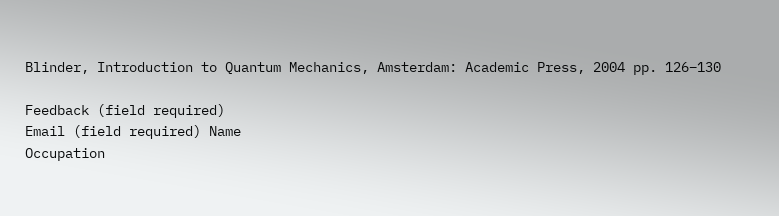Blinder, Introduction to Quantum Mechanics, Amsterdam: Academic Press, 2004 pp. 126–130

Feedback (field required)
Email (field required) Name
Occupation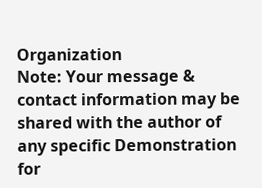Organization
Note: Your message & contact information may be shared with the author of any specific Demonstration for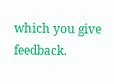which you give feedback.